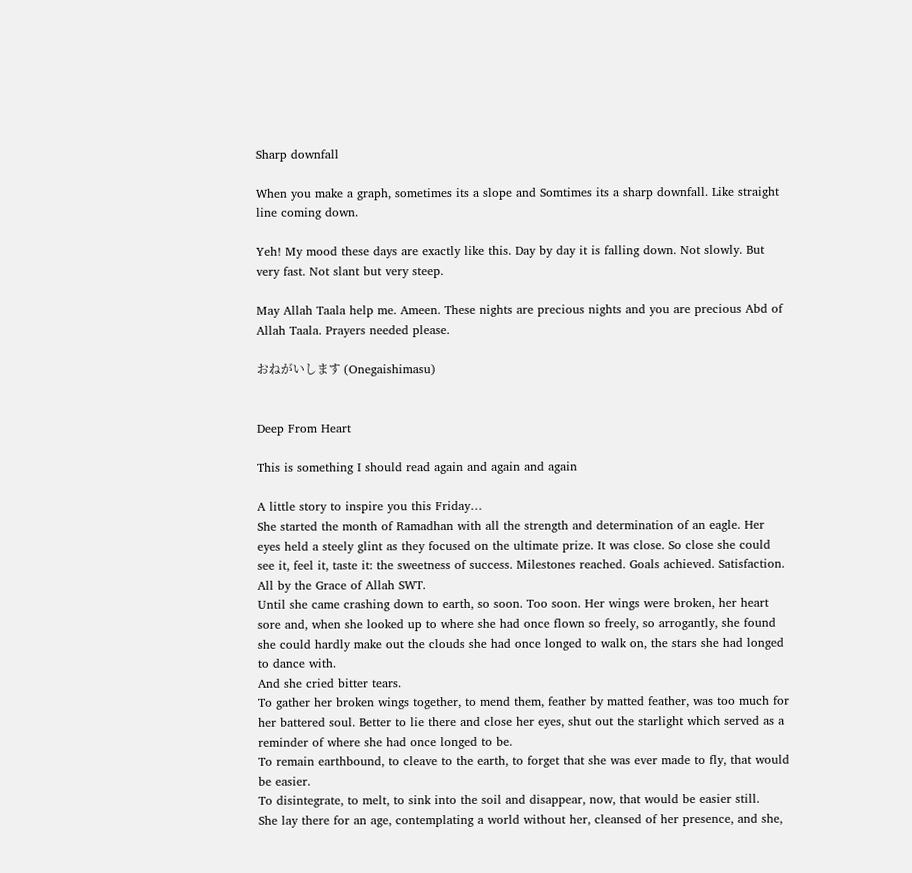Sharp downfall

When you make a graph, sometimes its a slope and Somtimes its a sharp downfall. Like straight line coming down.

Yeh! My mood these days are exactly like this. Day by day it is falling down. Not slowly. But very fast. Not slant but very steep.

May Allah Taala help me. Ameen. These nights are precious nights and you are precious Abd of Allah Taala. Prayers needed please.

おねがいします (Onegaishimasu)


Deep From Heart

This is something I should read again and again and again

A little story to inspire you this Friday…
She started the month of Ramadhan with all the strength and determination of an eagle. Her eyes held a steely glint as they focused on the ultimate prize. It was close. So close she could see it, feel it, taste it: the sweetness of success. Milestones reached. Goals achieved. Satisfaction. All by the Grace of Allah SWT.
Until she came crashing down to earth, so soon. Too soon. Her wings were broken, her heart sore and, when she looked up to where she had once flown so freely, so arrogantly, she found she could hardly make out the clouds she had once longed to walk on, the stars she had longed to dance with.
And she cried bitter tears.
To gather her broken wings together, to mend them, feather by matted feather, was too much for her battered soul. Better to lie there and close her eyes, shut out the starlight which served as a reminder of where she had once longed to be.
To remain earthbound, to cleave to the earth, to forget that she was ever made to fly, that would be easier.
To disintegrate, to melt, to sink into the soil and disappear, now, that would be easier still.
She lay there for an age, contemplating a world without her, cleansed of her presence, and she,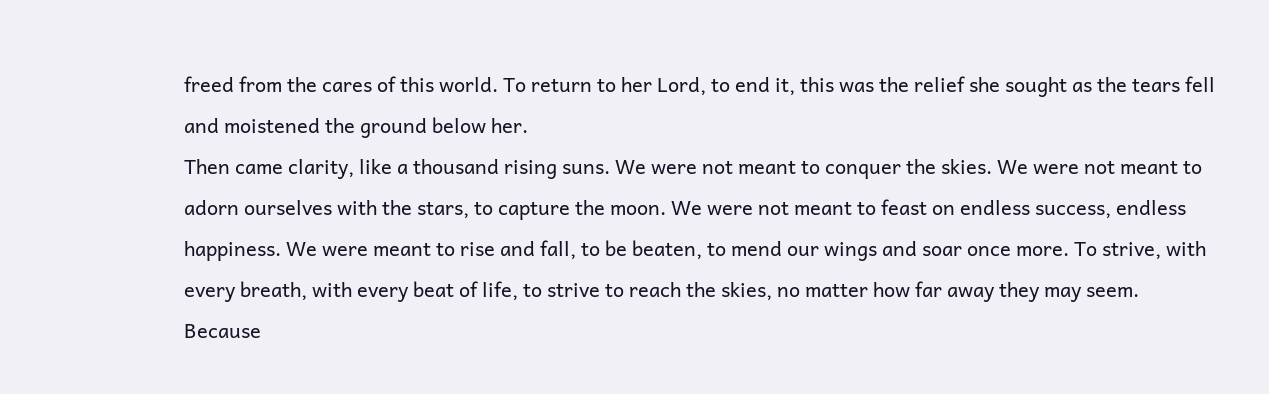freed from the cares of this world. To return to her Lord, to end it, this was the relief she sought as the tears fell and moistened the ground below her.
Then came clarity, like a thousand rising suns. We were not meant to conquer the skies. We were not meant to adorn ourselves with the stars, to capture the moon. We were not meant to feast on endless success, endless happiness. We were meant to rise and fall, to be beaten, to mend our wings and soar once more. To strive, with every breath, with every beat of life, to strive to reach the skies, no matter how far away they may seem.
Because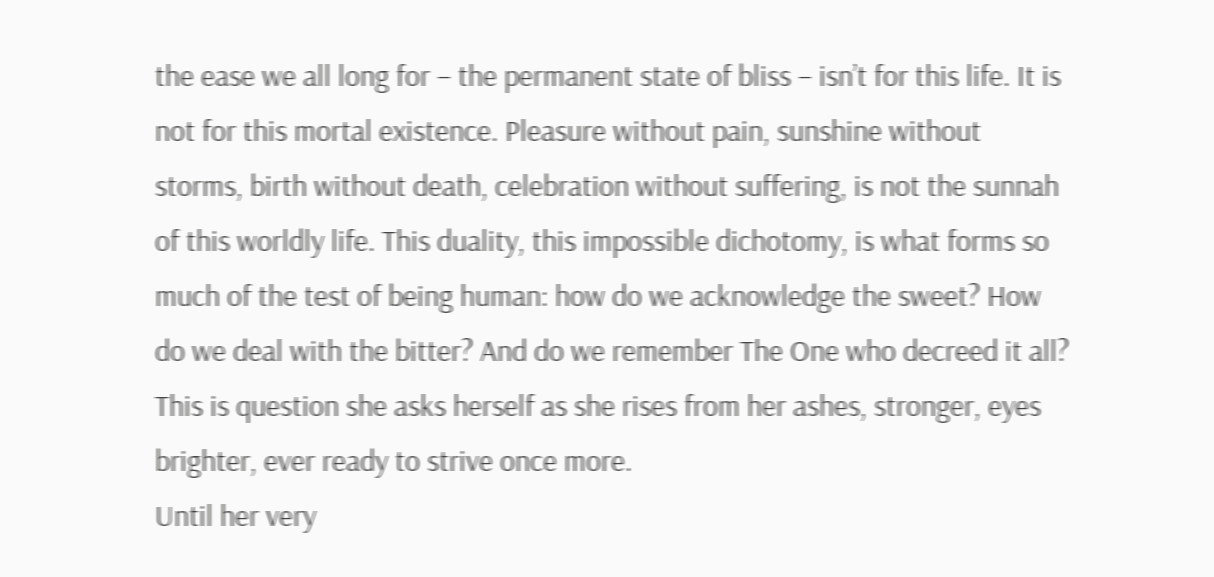the ease we all long for – the permanent state of bliss – isn’t for this life. It is not for this mortal existence. Pleasure without pain, sunshine without storms, birth without death, celebration without suffering, is not the sunnah of this worldly life. This duality, this impossible dichotomy, is what forms so much of the test of being human: how do we acknowledge the sweet? How do we deal with the bitter? And do we remember The One who decreed it all?
This is question she asks herself as she rises from her ashes, stronger, eyes brighter, ever ready to strive once more.
Until her very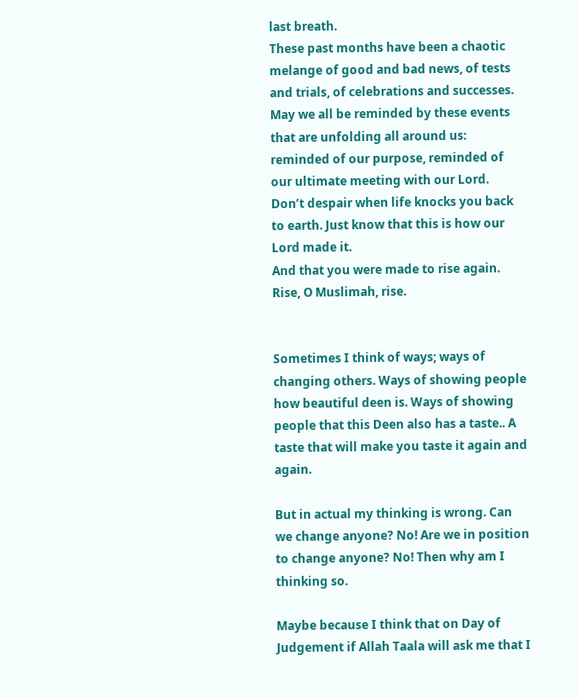last breath.
These past months have been a chaotic melange of good and bad news, of tests and trials, of celebrations and successes. May we all be reminded by these events that are unfolding all around us: reminded of our purpose, reminded of our ultimate meeting with our Lord.
Don’t despair when life knocks you back to earth. Just know that this is how our Lord made it.
And that you were made to rise again.
Rise, O Muslimah, rise.


Sometimes I think of ways; ways of changing others. Ways of showing people how beautiful deen is. Ways of showing people that this Deen also has a taste.. A taste that will make you taste it again and again.

But in actual my thinking is wrong. Can we change anyone? No! Are we in position to change anyone? No! Then why am I thinking so.

Maybe because I think that on Day of Judgement if Allah Taala will ask me that I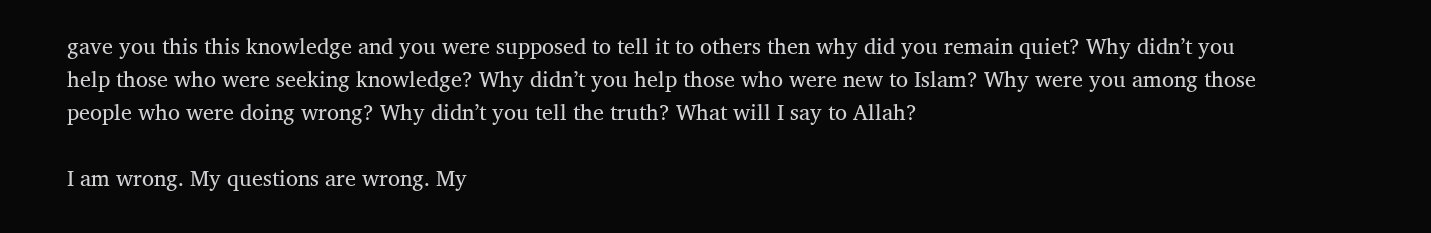gave you this this knowledge and you were supposed to tell it to others then why did you remain quiet? Why didn’t you help those who were seeking knowledge? Why didn’t you help those who were new to Islam? Why were you among those people who were doing wrong? Why didn’t you tell the truth? What will I say to Allah?

I am wrong. My questions are wrong. My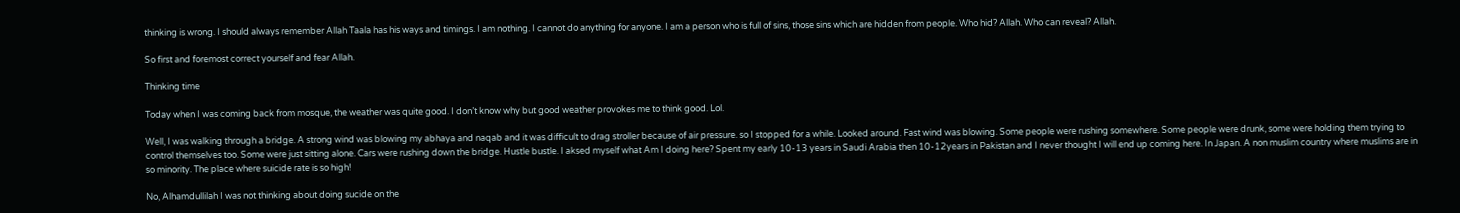thinking is wrong. I should always remember Allah Taala has his ways and timings. I am nothing. I cannot do anything for anyone. I am a person who is full of sins, those sins which are hidden from people. Who hid? Allah. Who can reveal? Allah.

So first and foremost correct yourself and fear Allah.

Thinking time

Today when I was coming back from mosque, the weather was quite good. I don’t know why but good weather provokes me to think good. Lol.

Well, I was walking through a bridge. A strong wind was blowing my abhaya and naqab and it was difficult to drag stroller because of air pressure. so I stopped for a while. Looked around. Fast wind was blowing. Some people were rushing somewhere. Some people were drunk, some were holding them trying to control themselves too. Some were just sitting alone. Cars were rushing down the bridge. Hustle bustle. I aksed myself what Am I doing here? Spent my early 10-13 years in Saudi Arabia then 10-12years in Pakistan and I never thought I will end up coming here. In Japan. A non muslim country where muslims are in so minority. The place where suicide rate is so high!

No, Alhamdullilah I was not thinking about doing sucide on the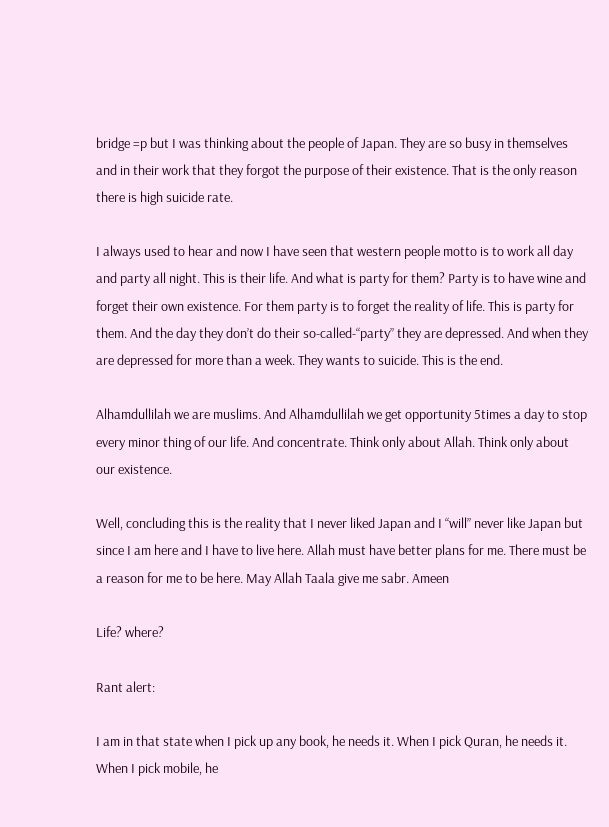bridge =p but I was thinking about the people of Japan. They are so busy in themselves and in their work that they forgot the purpose of their existence. That is the only reason there is high suicide rate.

I always used to hear and now I have seen that western people motto is to work all day and party all night. This is their life. And what is party for them? Party is to have wine and forget their own existence. For them party is to forget the reality of life. This is party for them. And the day they don’t do their so-called-“party” they are depressed. And when they are depressed for more than a week. They wants to suicide. This is the end.

Alhamdullilah we are muslims. And Alhamdullilah we get opportunity 5times a day to stop every minor thing of our life. And concentrate. Think only about Allah. Think only about our existence.

Well, concluding this is the reality that I never liked Japan and I “will” never like Japan but since I am here and I have to live here. Allah must have better plans for me. There must be a reason for me to be here. May Allah Taala give me sabr. Ameen

Life? where?

Rant alert:

I am in that state when I pick up any book, he needs it. When I pick Quran, he needs it. When I pick mobile, he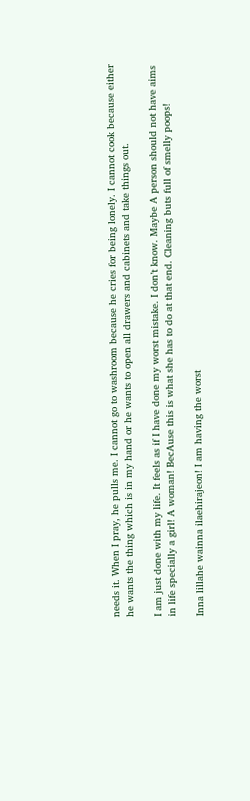needs it. When I pray, he pulls me. I cannot go to washroom because he cries for being lonely. I cannot cook because either he wants the thing which is in my hand or he wants to open all drawers and cabinets and take things out.

I am just done with my life. It feels as if I have done my worst mistake. I don’t know. Maybe A person should not have aims in life specially a girl! A woman! BecAuse this is what she has to do at that end. Cleaning buts full of smelly poops!

Inna lillahe wainna ilaehirajeon! I am having the worst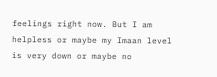feelings right now. But I am helpless or maybe my Imaan level is very down or maybe no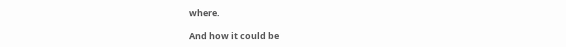where.

And how it could be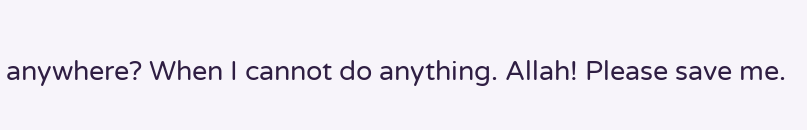anywhere? When I cannot do anything. Allah! Please save me.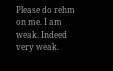Please do rehm on me. I am weak. Indeed very weak.